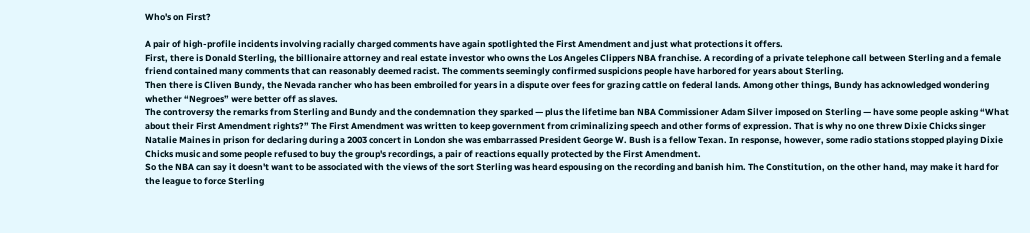Who's on First?

A pair of high-profile incidents involving racially charged comments have again spotlighted the First Amendment and just what protections it offers.
First, there is Donald Sterling, the billionaire attorney and real estate investor who owns the Los Angeles Clippers NBA franchise. A recording of a private telephone call between Sterling and a female friend contained many comments that can reasonably deemed racist. The comments seemingly confirmed suspicions people have harbored for years about Sterling.
Then there is Cliven Bundy, the Nevada rancher who has been embroiled for years in a dispute over fees for grazing cattle on federal lands. Among other things, Bundy has acknowledged wondering whether “Negroes” were better off as slaves.
The controversy the remarks from Sterling and Bundy and the condemnation they sparked — plus the lifetime ban NBA Commissioner Adam Silver imposed on Sterling — have some people asking “What about their First Amendment rights?” The First Amendment was written to keep government from criminalizing speech and other forms of expression. That is why no one threw Dixie Chicks singer Natalie Maines in prison for declaring during a 2003 concert in London she was embarrassed President George W. Bush is a fellow Texan. In response, however, some radio stations stopped playing Dixie Chicks music and some people refused to buy the group's recordings, a pair of reactions equally protected by the First Amendment.
So the NBA can say it doesn't want to be associated with the views of the sort Sterling was heard espousing on the recording and banish him. The Constitution, on the other hand, may make it hard for the league to force Sterling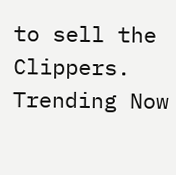to sell the Clippers.
Trending Now